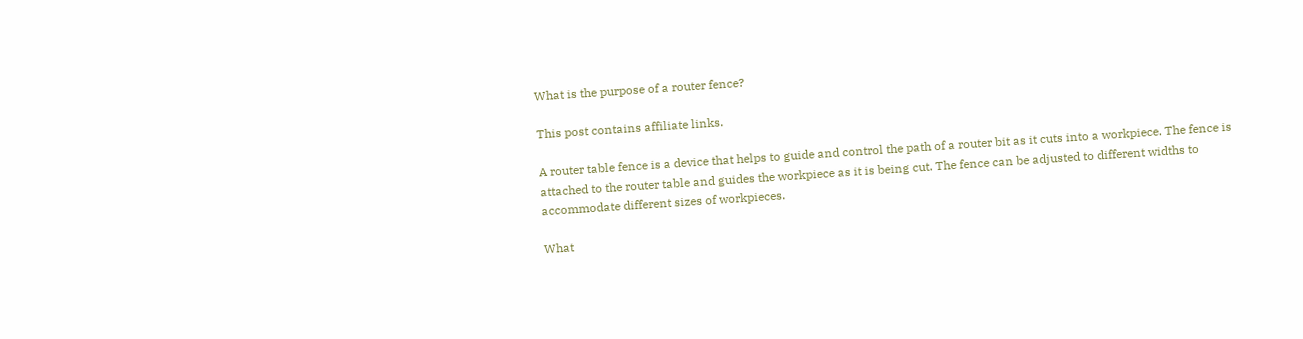What is the purpose of a router fence?

This post contains affiliate links.

A router table fence is a device that helps to guide and control the path of a router bit as it cuts into a workpiece. The fence is attached to the router table and guides the workpiece as it is being cut. The fence can be adjusted to different widths to accommodate different sizes of workpieces.

What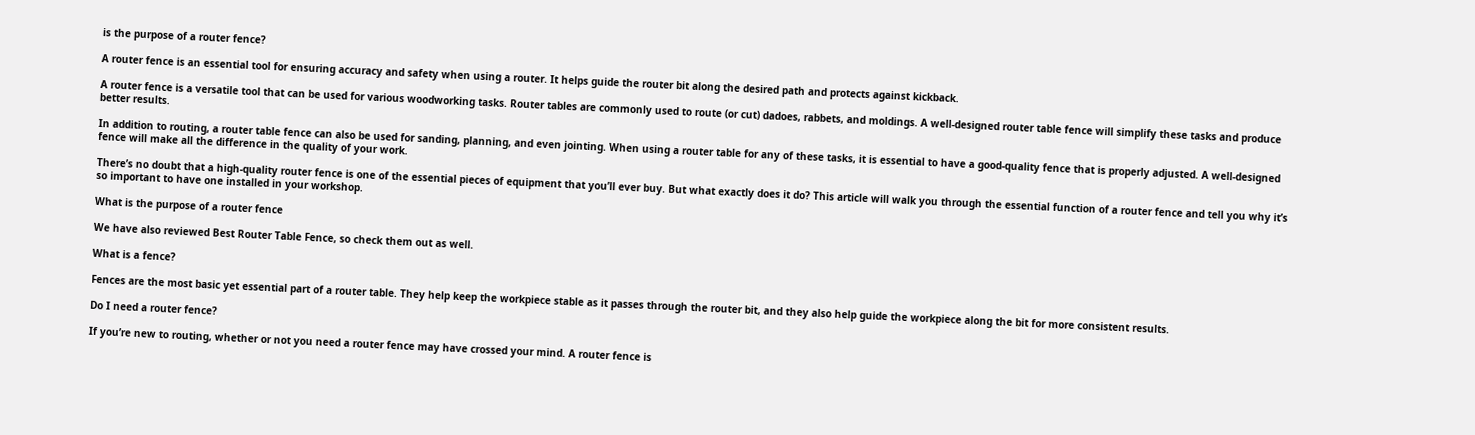is the purpose of a router fence?

A router fence is an essential tool for ensuring accuracy and safety when using a router. It helps guide the router bit along the desired path and protects against kickback.

A router fence is a versatile tool that can be used for various woodworking tasks. Router tables are commonly used to route (or cut) dadoes, rabbets, and moldings. A well-designed router table fence will simplify these tasks and produce better results.

In addition to routing, a router table fence can also be used for sanding, planning, and even jointing. When using a router table for any of these tasks, it is essential to have a good-quality fence that is properly adjusted. A well-designed fence will make all the difference in the quality of your work.

There’s no doubt that a high-quality router fence is one of the essential pieces of equipment that you’ll ever buy. But what exactly does it do? This article will walk you through the essential function of a router fence and tell you why it’s so important to have one installed in your workshop.

What is the purpose of a router fence

We have also reviewed Best Router Table Fence, so check them out as well.

What is a fence?

Fences are the most basic yet essential part of a router table. They help keep the workpiece stable as it passes through the router bit, and they also help guide the workpiece along the bit for more consistent results.

Do I need a router fence?

If you’re new to routing, whether or not you need a router fence may have crossed your mind. A router fence is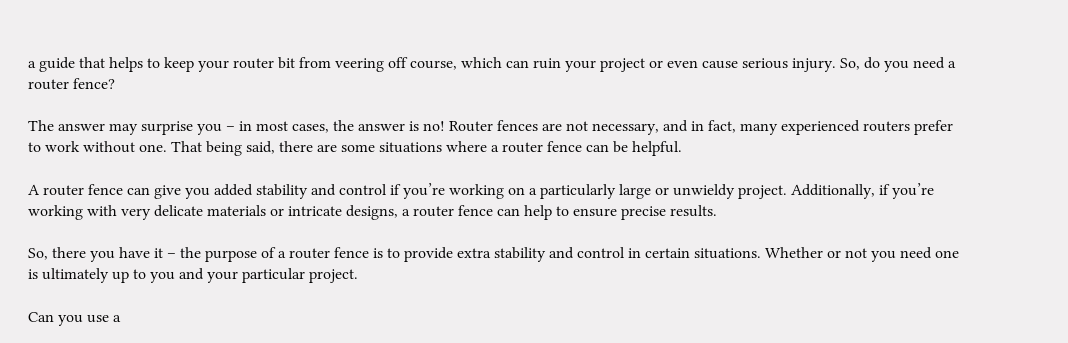a guide that helps to keep your router bit from veering off course, which can ruin your project or even cause serious injury. So, do you need a router fence?

The answer may surprise you – in most cases, the answer is no! Router fences are not necessary, and in fact, many experienced routers prefer to work without one. That being said, there are some situations where a router fence can be helpful.

A router fence can give you added stability and control if you’re working on a particularly large or unwieldy project. Additionally, if you’re working with very delicate materials or intricate designs, a router fence can help to ensure precise results.

So, there you have it – the purpose of a router fence is to provide extra stability and control in certain situations. Whether or not you need one is ultimately up to you and your particular project.

Can you use a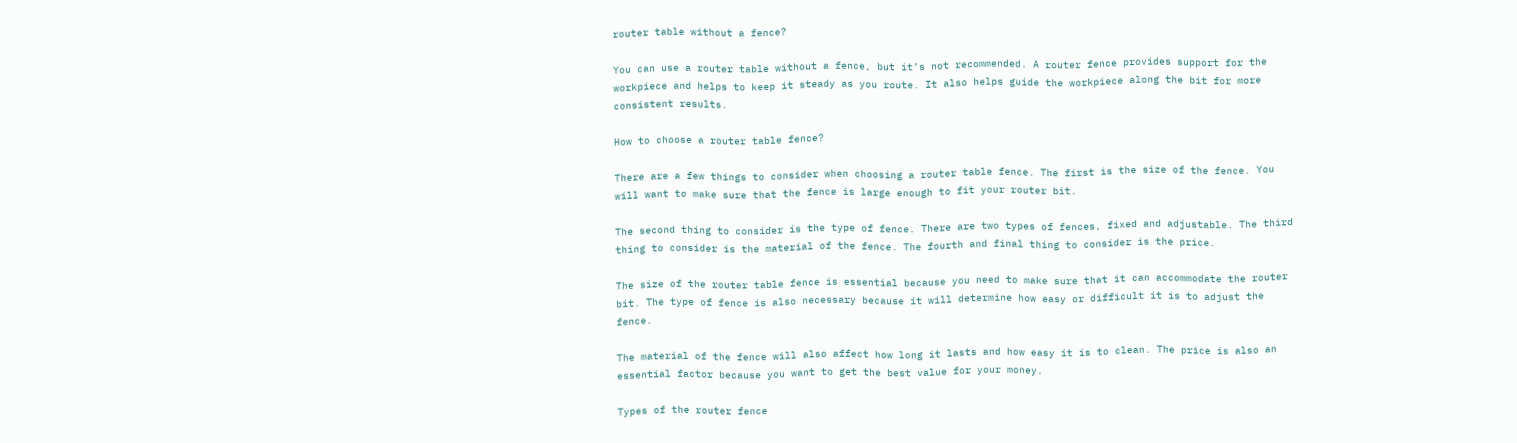router table without a fence?

You can use a router table without a fence, but it’s not recommended. A router fence provides support for the workpiece and helps to keep it steady as you route. It also helps guide the workpiece along the bit for more consistent results.

How to choose a router table fence?

There are a few things to consider when choosing a router table fence. The first is the size of the fence. You will want to make sure that the fence is large enough to fit your router bit.

The second thing to consider is the type of fence. There are two types of fences, fixed and adjustable. The third thing to consider is the material of the fence. The fourth and final thing to consider is the price.

The size of the router table fence is essential because you need to make sure that it can accommodate the router bit. The type of fence is also necessary because it will determine how easy or difficult it is to adjust the fence.

The material of the fence will also affect how long it lasts and how easy it is to clean. The price is also an essential factor because you want to get the best value for your money.

Types of the router fence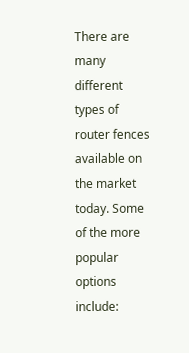There are many different types of router fences available on the market today. Some of the more popular options include: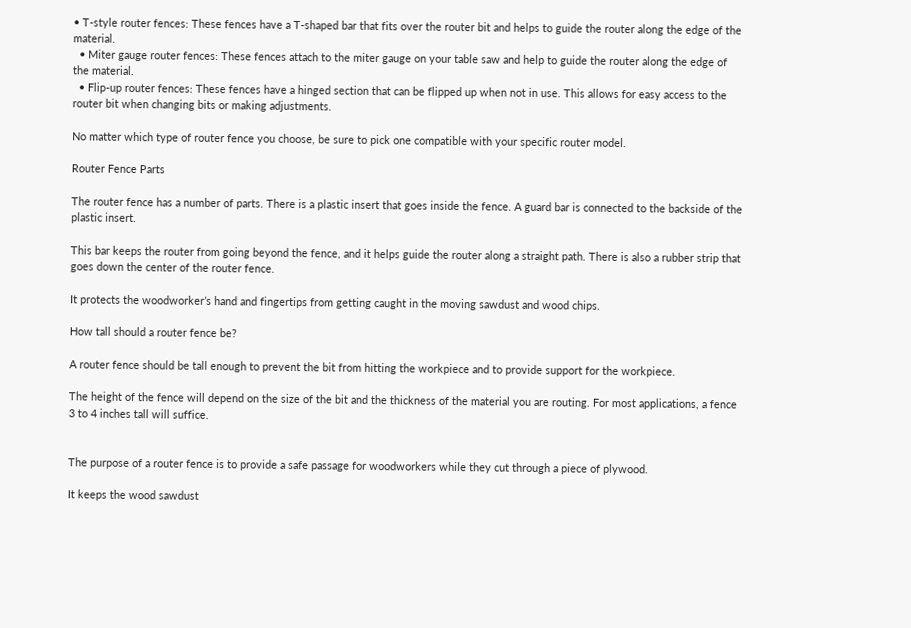• T-style router fences: These fences have a T-shaped bar that fits over the router bit and helps to guide the router along the edge of the material.
  • Miter gauge router fences: These fences attach to the miter gauge on your table saw and help to guide the router along the edge of the material.
  • Flip-up router fences: These fences have a hinged section that can be flipped up when not in use. This allows for easy access to the router bit when changing bits or making adjustments.

No matter which type of router fence you choose, be sure to pick one compatible with your specific router model.

Router Fence Parts

The router fence has a number of parts. There is a plastic insert that goes inside the fence. A guard bar is connected to the backside of the plastic insert.

This bar keeps the router from going beyond the fence, and it helps guide the router along a straight path. There is also a rubber strip that goes down the center of the router fence.

It protects the woodworker’s hand and fingertips from getting caught in the moving sawdust and wood chips.

How tall should a router fence be?

A router fence should be tall enough to prevent the bit from hitting the workpiece and to provide support for the workpiece.

The height of the fence will depend on the size of the bit and the thickness of the material you are routing. For most applications, a fence 3 to 4 inches tall will suffice.


The purpose of a router fence is to provide a safe passage for woodworkers while they cut through a piece of plywood.

It keeps the wood sawdust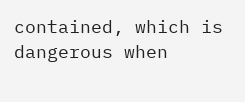contained, which is dangerous when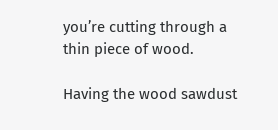you’re cutting through a thin piece of wood.

Having the wood sawdust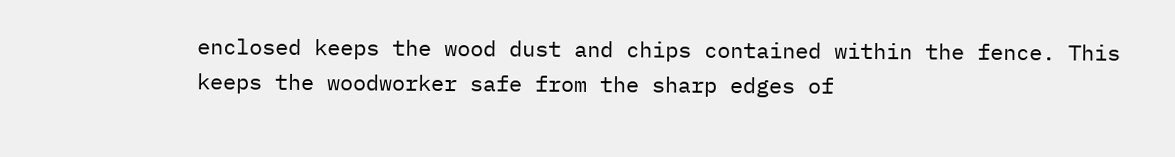enclosed keeps the wood dust and chips contained within the fence. This keeps the woodworker safe from the sharp edges of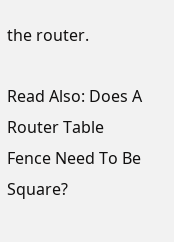the router.

Read Also: Does A Router Table Fence Need To Be Square?